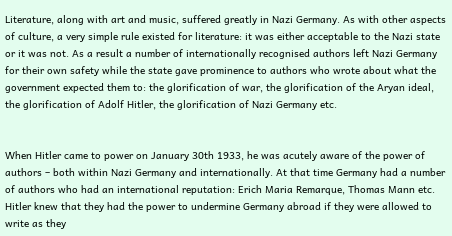Literature, along with art and music, suffered greatly in Nazi Germany. As with other aspects of culture, a very simple rule existed for literature: it was either acceptable to the Nazi state or it was not. As a result a number of internationally recognised authors left Nazi Germany for their own safety while the state gave prominence to authors who wrote about what the government expected them to: the glorification of war, the glorification of the Aryan ideal, the glorification of Adolf Hitler, the glorification of Nazi Germany etc.


When Hitler came to power on January 30th 1933, he was acutely aware of the power of authors – both within Nazi Germany and internationally. At that time Germany had a number of authors who had an international reputation: Erich Maria Remarque, Thomas Mann etc. Hitler knew that they had the power to undermine Germany abroad if they were allowed to write as they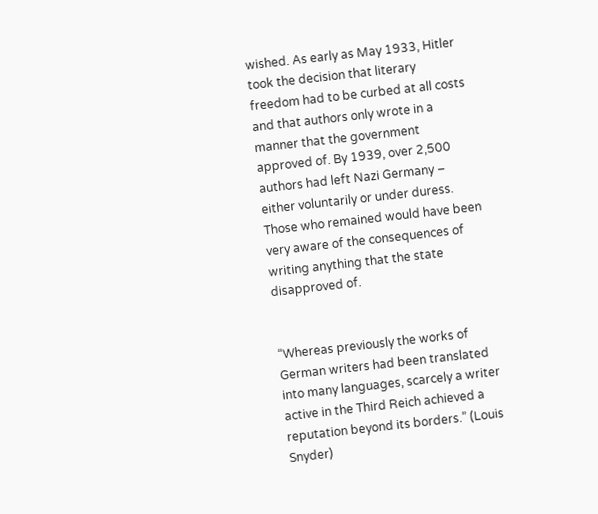wished. As early as May 1933, Hitler took the decision that literary freedom had to be curbed at all costs and that authors only wrote in a manner that the government approved of. By 1939, over 2,500 authors had left Nazi Germany – either voluntarily or under duress. Those who remained would have been very aware of the consequences of writing anything that the state disapproved of.


“Whereas previously the works of German writers had been translated into many languages, scarcely a writer active in the Third Reich achieved a reputation beyond its borders.” (Louis Snyder)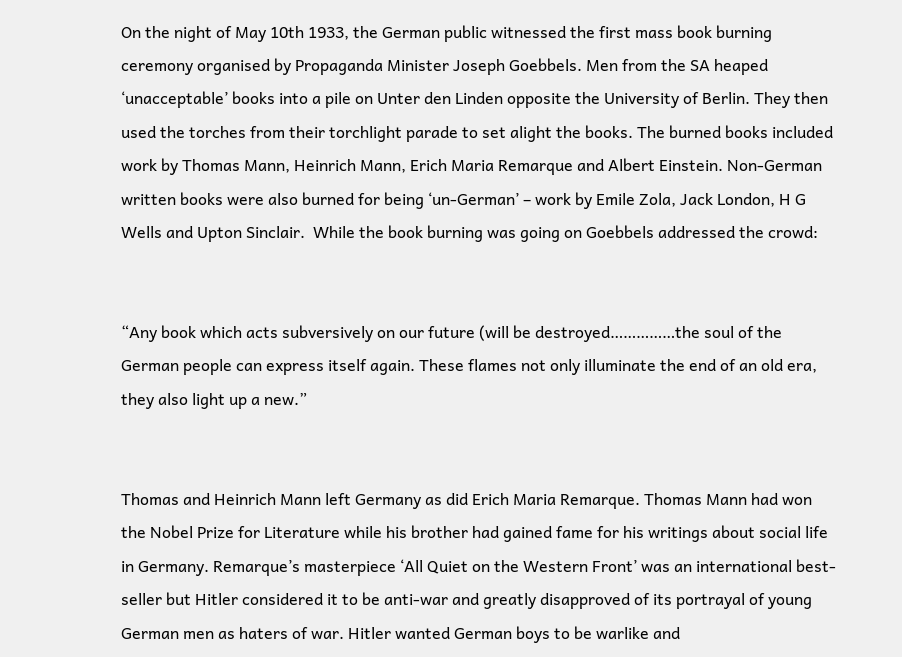On the night of May 10th 1933, the German public witnessed the first mass book burning ceremony organised by Propaganda Minister Joseph Goebbels. Men from the SA heaped ‘unacceptable’ books into a pile on Unter den Linden opposite the University of Berlin. They then used the torches from their torchlight parade to set alight the books. The burned books included work by Thomas Mann, Heinrich Mann, Erich Maria Remarque and Albert Einstein. Non-German written books were also burned for being ‘un-German’ – work by Emile Zola, Jack London, H G Wells and Upton Sinclair.  While the book burning was going on Goebbels addressed the crowd:


“Any book which acts subversively on our future (will be destroyed……………the soul of the German people can express itself again. These flames not only illuminate the end of an old era, they also light up a new.”


Thomas and Heinrich Mann left Germany as did Erich Maria Remarque. Thomas Mann had won the Nobel Prize for Literature while his brother had gained fame for his writings about social life in Germany. Remarque’s masterpiece ‘All Quiet on the Western Front’ was an international best-seller but Hitler considered it to be anti-war and greatly disapproved of its portrayal of young German men as haters of war. Hitler wanted German boys to be warlike and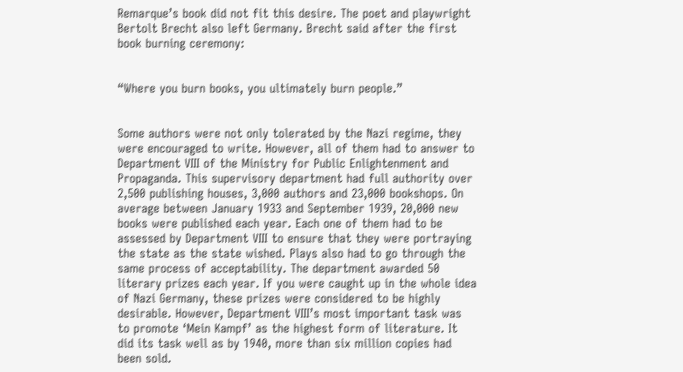Remarque’s book did not fit this desire. The poet and playwright Bertolt Brecht also left Germany. Brecht said after the first book burning ceremony:


“Where you burn books, you ultimately burn people.”


Some authors were not only tolerated by the Nazi regime, they were encouraged to write. However, all of them had to answer to Department VIII of the Ministry for Public Enlightenment and Propaganda. This supervisory department had full authority over 2,500 publishing houses, 3,000 authors and 23,000 bookshops. On average between January 1933 and September 1939, 20,000 new books were published each year. Each one of them had to be assessed by Department VIII to ensure that they were portraying the state as the state wished. Plays also had to go through the same process of acceptability. The department awarded 50 literary prizes each year. If you were caught up in the whole idea of Nazi Germany, these prizes were considered to be highly desirable. However, Department VIII’s most important task was to promote ‘Mein Kampf’ as the highest form of literature. It did its task well as by 1940, more than six million copies had been sold.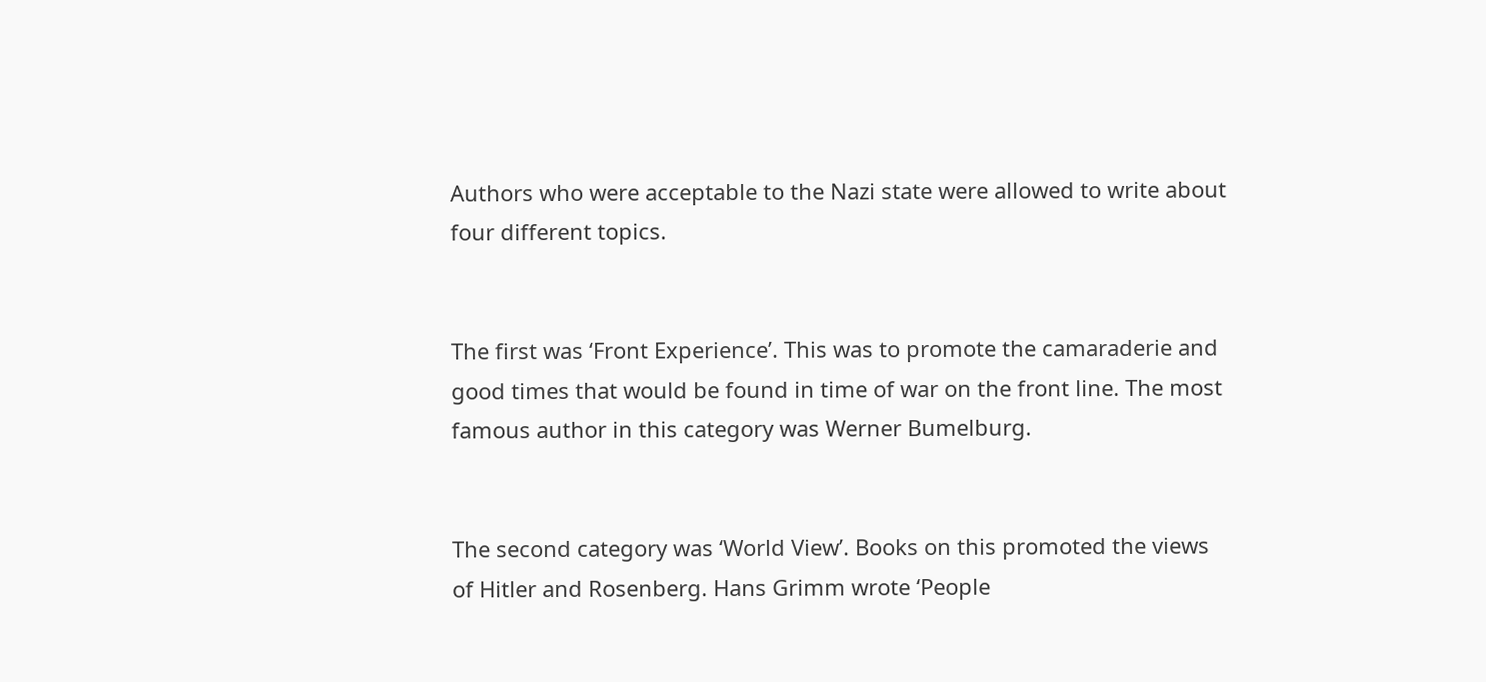Authors who were acceptable to the Nazi state were allowed to write about four different topics.


The first was ‘Front Experience’. This was to promote the camaraderie and good times that would be found in time of war on the front line. The most famous author in this category was Werner Bumelburg.


The second category was ‘World View’. Books on this promoted the views of Hitler and Rosenberg. Hans Grimm wrote ‘People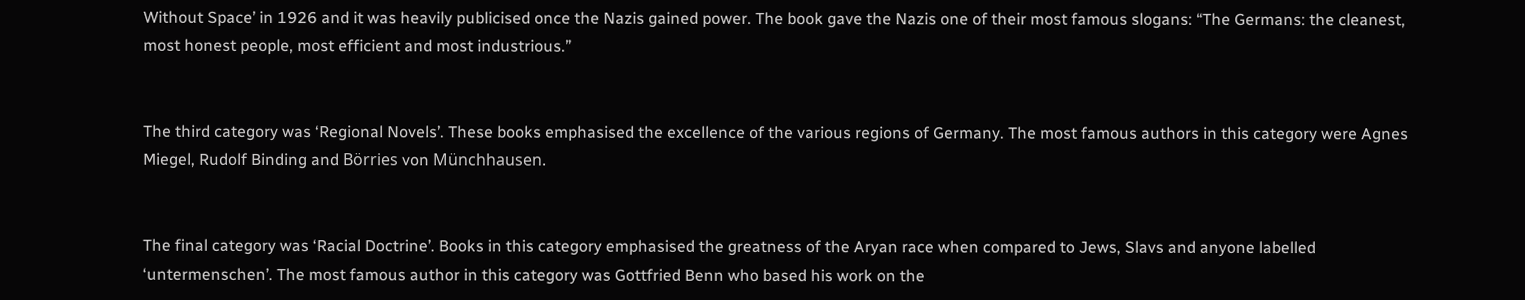Without Space’ in 1926 and it was heavily publicised once the Nazis gained power. The book gave the Nazis one of their most famous slogans: “The Germans: the cleanest, most honest people, most efficient and most industrious.”


The third category was ‘Regional Novels’. These books emphasised the excellence of the various regions of Germany. The most famous authors in this category were Agnes Miegel, Rudolf Binding and Börries von Münchhausen.


The final category was ‘Racial Doctrine’. Books in this category emphasised the greatness of the Aryan race when compared to Jews, Slavs and anyone labelled ‘untermenschen’. The most famous author in this category was Gottfried Benn who based his work on the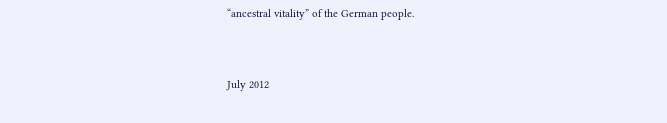“ancestral vitality” of the German people.


July 2012